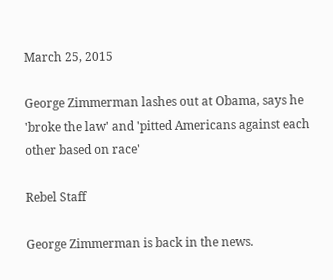March 25, 2015

George Zimmerman lashes out at Obama, says he 'broke the law' and 'pitted Americans against each other based on race'

Rebel Staff

George Zimmerman is back in the news.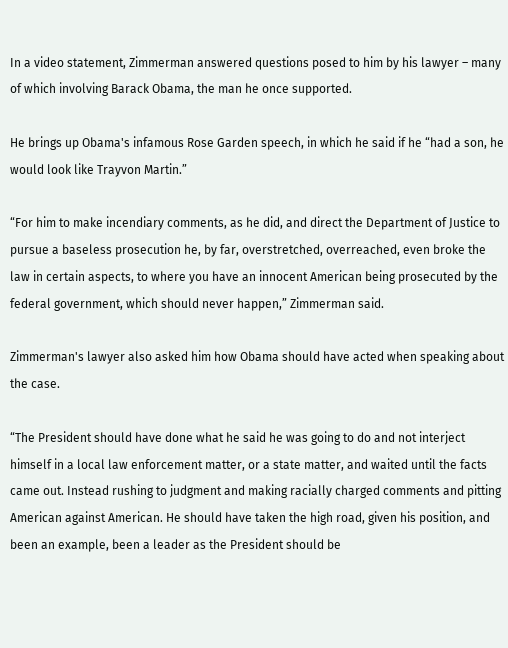In a video statement, Zimmerman answered questions posed to him by his lawyer – many of which involving Barack Obama, the man he once supported.

He brings up Obama's infamous Rose Garden speech, in which he said if he “had a son, he would look like Trayvon Martin.”

“For him to make incendiary comments, as he did, and direct the Department of Justice to pursue a baseless prosecution he, by far, overstretched, overreached, even broke the law in certain aspects, to where you have an innocent American being prosecuted by the federal government, which should never happen,” Zimmerman said.

Zimmerman's lawyer also asked him how Obama should have acted when speaking about the case.

“The President should have done what he said he was going to do and not interject himself in a local law enforcement matter, or a state matter, and waited until the facts came out. Instead rushing to judgment and making racially charged comments and pitting American against American. He should have taken the high road, given his position, and been an example, been a leader as the President should be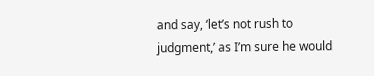and say, ‘let’s not rush to judgment,’ as I’m sure he would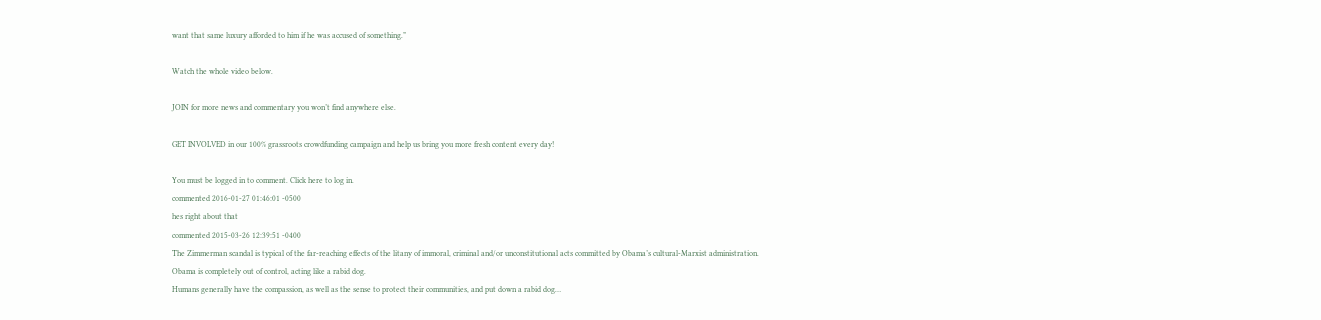want that same luxury afforded to him if he was accused of something.”

Watch the whole video below.

JOIN for more news and commentary you won’t find anywhere else.

GET INVOLVED in our 100% grassroots crowdfunding campaign and help us bring you more fresh content every day!

You must be logged in to comment. Click here to log in.
commented 2016-01-27 01:46:01 -0500
hes right about that
commented 2015-03-26 12:39:51 -0400
The Zimmerman scandal is typical of the far-reaching effects of the litany of immoral, criminal and/or unconstitutional acts committed by Obama’s cultural-Marxist administration.
Obama is completely out of control, acting like a rabid dog.
Humans generally have the compassion, as well as the sense to protect their communities, and put down a rabid dog…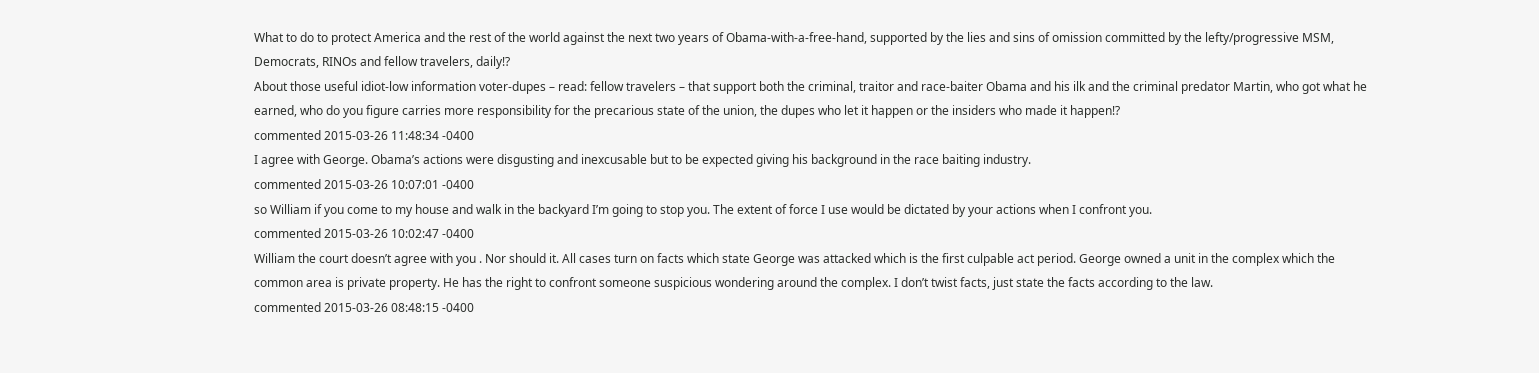What to do to protect America and the rest of the world against the next two years of Obama-with-a-free-hand, supported by the lies and sins of omission committed by the lefty/progressive MSM, Democrats, RINOs and fellow travelers, daily!?
About those useful idiot-low information voter-dupes – read: fellow travelers – that support both the criminal, traitor and race-baiter Obama and his ilk and the criminal predator Martin, who got what he earned, who do you figure carries more responsibility for the precarious state of the union, the dupes who let it happen or the insiders who made it happen!?
commented 2015-03-26 11:48:34 -0400
I agree with George. Obama’s actions were disgusting and inexcusable but to be expected giving his background in the race baiting industry.
commented 2015-03-26 10:07:01 -0400
so William if you come to my house and walk in the backyard I’m going to stop you. The extent of force I use would be dictated by your actions when I confront you.
commented 2015-03-26 10:02:47 -0400
William the court doesn’t agree with you . Nor should it. All cases turn on facts which state George was attacked which is the first culpable act period. George owned a unit in the complex which the common area is private property. He has the right to confront someone suspicious wondering around the complex. I don’t twist facts, just state the facts according to the law.
commented 2015-03-26 08:48:15 -0400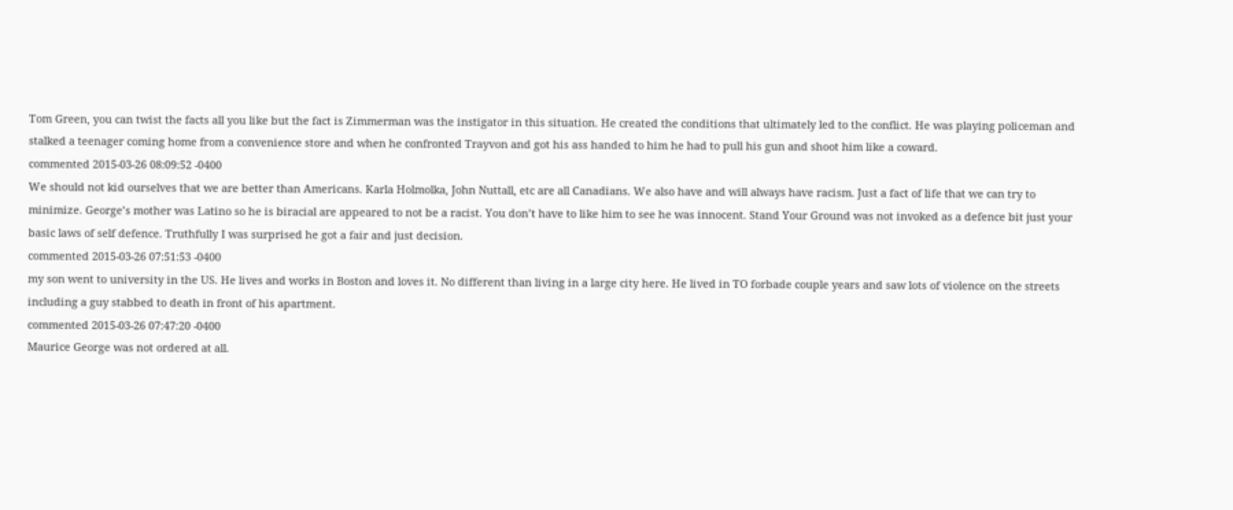Tom Green, you can twist the facts all you like but the fact is Zimmerman was the instigator in this situation. He created the conditions that ultimately led to the conflict. He was playing policeman and stalked a teenager coming home from a convenience store and when he confronted Trayvon and got his ass handed to him he had to pull his gun and shoot him like a coward.
commented 2015-03-26 08:09:52 -0400
We should not kid ourselves that we are better than Americans. Karla Holmolka, John Nuttall, etc are all Canadians. We also have and will always have racism. Just a fact of life that we can try to minimize. George’s mother was Latino so he is biracial are appeared to not be a racist. You don’t have to like him to see he was innocent. Stand Your Ground was not invoked as a defence bit just your basic laws of self defence. Truthfully I was surprised he got a fair and just decision.
commented 2015-03-26 07:51:53 -0400
my son went to university in the US. He lives and works in Boston and loves it. No different than living in a large city here. He lived in TO forbade couple years and saw lots of violence on the streets including a guy stabbed to death in front of his apartment.
commented 2015-03-26 07:47:20 -0400
Maurice George was not ordered at all.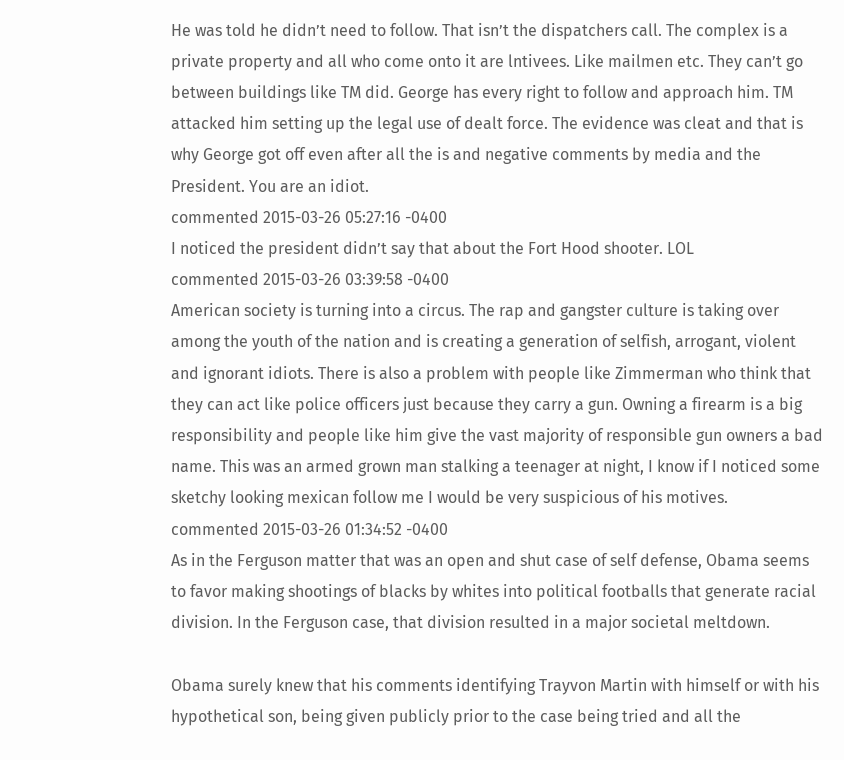He was told he didn’t need to follow. That isn’t the dispatchers call. The complex is a private property and all who come onto it are lntivees. Like mailmen etc. They can’t go between buildings like TM did. George has every right to follow and approach him. TM attacked him setting up the legal use of dealt force. The evidence was cleat and that is why George got off even after all the is and negative comments by media and the President. You are an idiot.
commented 2015-03-26 05:27:16 -0400
I noticed the president didn’t say that about the Fort Hood shooter. LOL
commented 2015-03-26 03:39:58 -0400
American society is turning into a circus. The rap and gangster culture is taking over among the youth of the nation and is creating a generation of selfish, arrogant, violent and ignorant idiots. There is also a problem with people like Zimmerman who think that they can act like police officers just because they carry a gun. Owning a firearm is a big responsibility and people like him give the vast majority of responsible gun owners a bad name. This was an armed grown man stalking a teenager at night, I know if I noticed some sketchy looking mexican follow me I would be very suspicious of his motives.
commented 2015-03-26 01:34:52 -0400
As in the Ferguson matter that was an open and shut case of self defense, Obama seems to favor making shootings of blacks by whites into political footballs that generate racial division. In the Ferguson case, that division resulted in a major societal meltdown.

Obama surely knew that his comments identifying Trayvon Martin with himself or with his hypothetical son, being given publicly prior to the case being tried and all the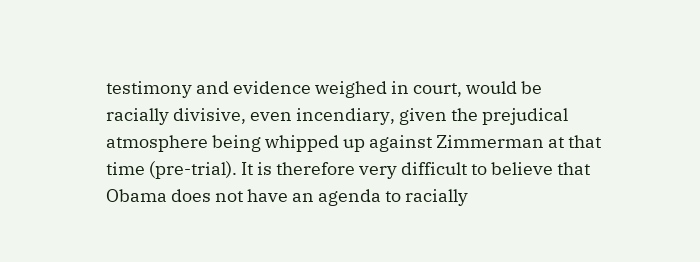testimony and evidence weighed in court, would be racially divisive, even incendiary, given the prejudical atmosphere being whipped up against Zimmerman at that time (pre-trial). It is therefore very difficult to believe that Obama does not have an agenda to racially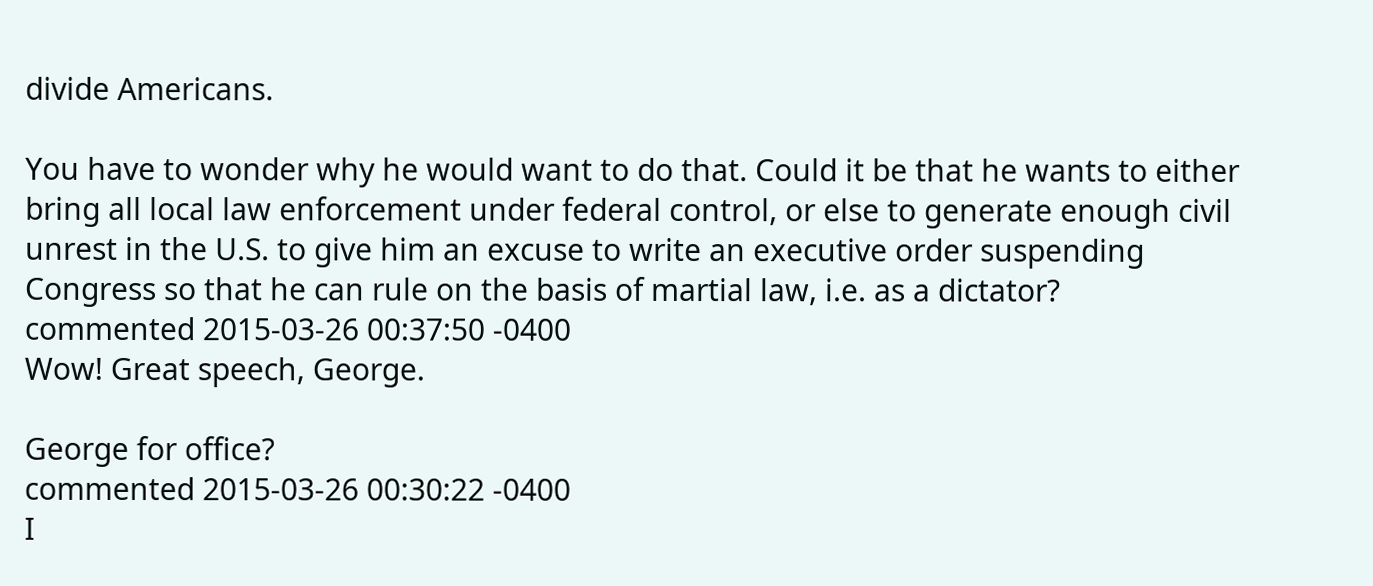divide Americans.

You have to wonder why he would want to do that. Could it be that he wants to either bring all local law enforcement under federal control, or else to generate enough civil unrest in the U.S. to give him an excuse to write an executive order suspending Congress so that he can rule on the basis of martial law, i.e. as a dictator?
commented 2015-03-26 00:37:50 -0400
Wow! Great speech, George.

George for office?
commented 2015-03-26 00:30:22 -0400
I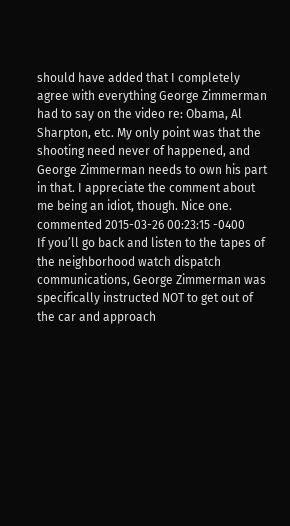should have added that I completely agree with everything George Zimmerman had to say on the video re: Obama, Al Sharpton, etc. My only point was that the shooting need never of happened, and George Zimmerman needs to own his part in that. I appreciate the comment about me being an idiot, though. Nice one.
commented 2015-03-26 00:23:15 -0400
If you’ll go back and listen to the tapes of the neighborhood watch dispatch communications, George Zimmerman was specifically instructed NOT to get out of the car and approach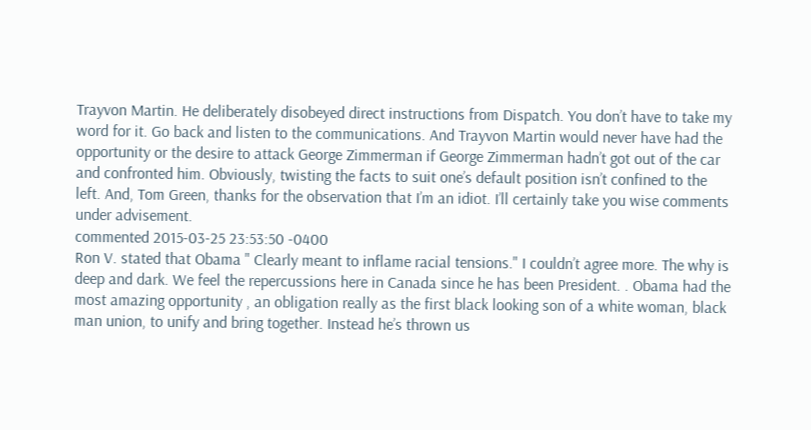Trayvon Martin. He deliberately disobeyed direct instructions from Dispatch. You don’t have to take my word for it. Go back and listen to the communications. And Trayvon Martin would never have had the opportunity or the desire to attack George Zimmerman if George Zimmerman hadn’t got out of the car and confronted him. Obviously, twisting the facts to suit one’s default position isn’t confined to the left. And, Tom Green, thanks for the observation that I’m an idiot. I’ll certainly take you wise comments under advisement.
commented 2015-03-25 23:53:50 -0400
Ron V. stated that Obama " Clearly meant to inflame racial tensions." I couldn’t agree more. The why is deep and dark. We feel the repercussions here in Canada since he has been President. . Obama had the most amazing opportunity , an obligation really as the first black looking son of a white woman, black man union, to unify and bring together. Instead he’s thrown us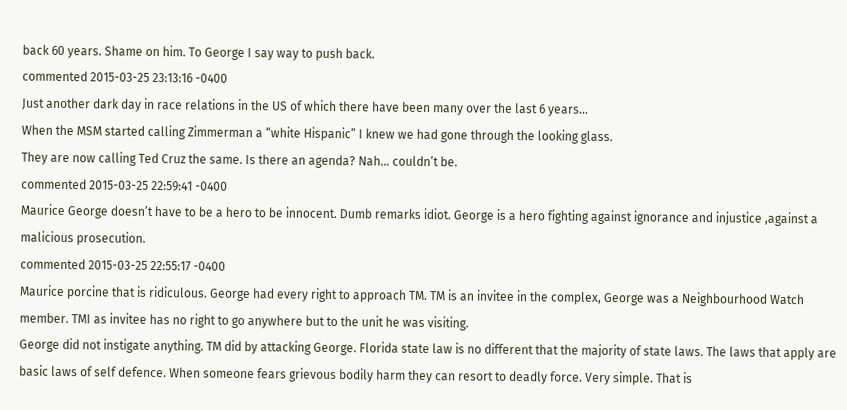back 60 years. Shame on him. To George I say way to push back.
commented 2015-03-25 23:13:16 -0400
Just another dark day in race relations in the US of which there have been many over the last 6 years…
When the MSM started calling Zimmerman a “white Hispanic” I knew we had gone through the looking glass.
They are now calling Ted Cruz the same. Is there an agenda? Nah… couldn’t be.
commented 2015-03-25 22:59:41 -0400
Maurice George doesn’t have to be a hero to be innocent. Dumb remarks idiot. George is a hero fighting against ignorance and injustice ,against a malicious prosecution.
commented 2015-03-25 22:55:17 -0400
Maurice porcine that is ridiculous. George had every right to approach TM. TM is an invitee in the complex, George was a Neighbourhood Watch member. TMI as invitee has no right to go anywhere but to the unit he was visiting.
George did not instigate anything. TM did by attacking George. Florida state law is no different that the majority of state laws. The laws that apply are basic laws of self defence. When someone fears grievous bodily harm they can resort to deadly force. Very simple. That is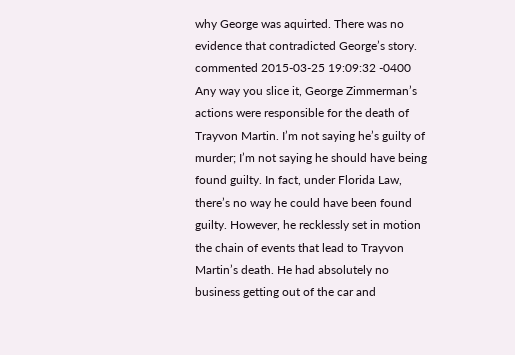why George was aquirted. There was no evidence that contradicted George’s story.
commented 2015-03-25 19:09:32 -0400
Any way you slice it, George Zimmerman’s actions were responsible for the death of Trayvon Martin. I’m not saying he’s guilty of murder; I’m not saying he should have being found guilty. In fact, under Florida Law, there’s no way he could have been found guilty. However, he recklessly set in motion the chain of events that lead to Trayvon Martin’s death. He had absolutely no business getting out of the car and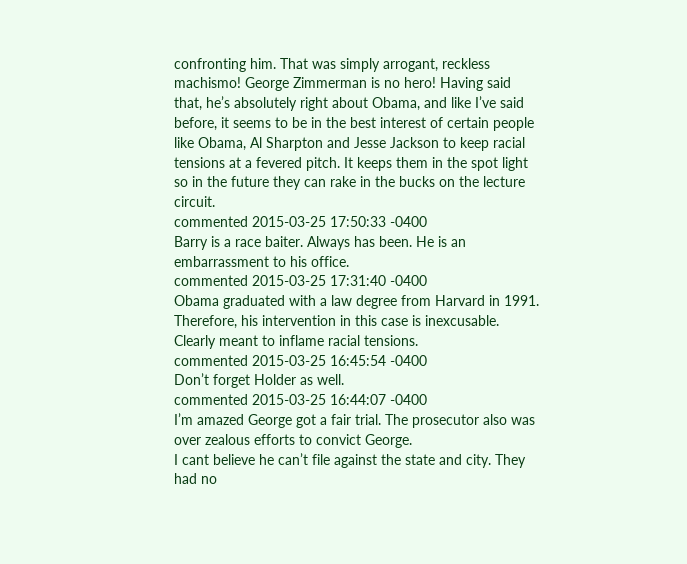confronting him. That was simply arrogant, reckless machismo! George Zimmerman is no hero! Having said that, he’s absolutely right about Obama, and like I’ve said before, it seems to be in the best interest of certain people like Obama, Al Sharpton and Jesse Jackson to keep racial tensions at a fevered pitch. It keeps them in the spot light so in the future they can rake in the bucks on the lecture circuit.
commented 2015-03-25 17:50:33 -0400
Barry is a race baiter. Always has been. He is an embarrassment to his office.
commented 2015-03-25 17:31:40 -0400
Obama graduated with a law degree from Harvard in 1991. Therefore, his intervention in this case is inexcusable. Clearly meant to inflame racial tensions.
commented 2015-03-25 16:45:54 -0400
Don’t forget Holder as well.
commented 2015-03-25 16:44:07 -0400
I’m amazed George got a fair trial. The prosecutor also was over zealous efforts to convict George.
I cant believe he can’t file against the state and city. They had no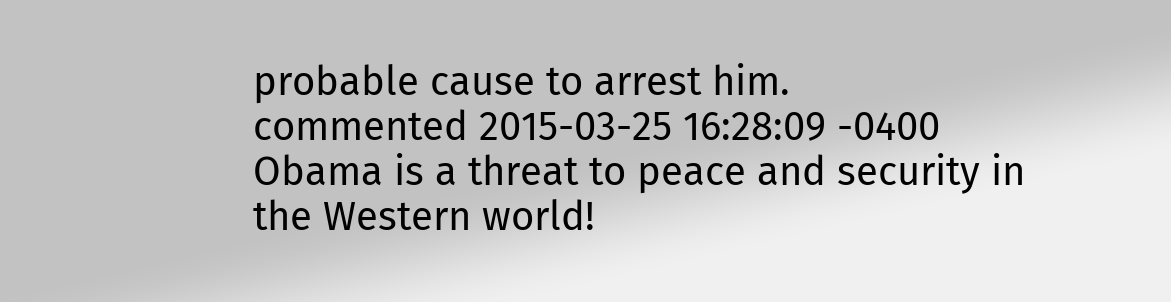probable cause to arrest him.
commented 2015-03-25 16:28:09 -0400
Obama is a threat to peace and security in the Western world!